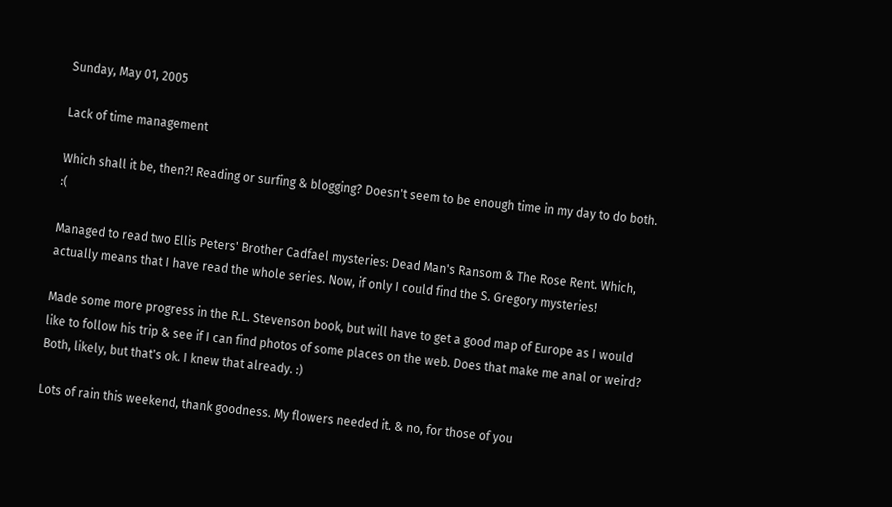Sunday, May 01, 2005

Lack of time management

Which shall it be, then?! Reading or surfing & blogging? Doesn't seem to be enough time in my day to do both. :(

Managed to read two Ellis Peters' Brother Cadfael mysteries: Dead Man's Ransom & The Rose Rent. Which, actually means that I have read the whole series. Now, if only I could find the S. Gregory mysteries!

Made some more progress in the R.L. Stevenson book, but will have to get a good map of Europe as I would like to follow his trip & see if I can find photos of some places on the web. Does that make me anal or weird? Both, likely, but that's ok. I knew that already. :)

Lots of rain this weekend, thank goodness. My flowers needed it. & no, for those of you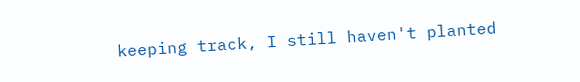keeping track, I still haven't planted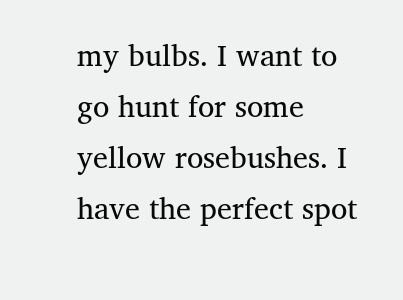my bulbs. I want to go hunt for some yellow rosebushes. I have the perfect spot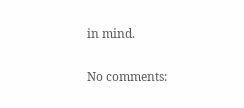in mind.

No comments: